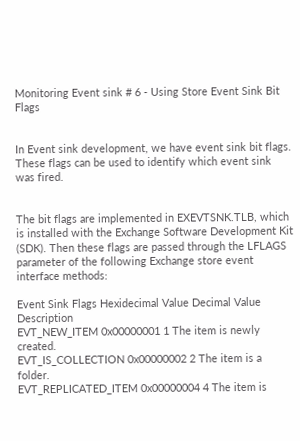Monitoring Event sink # 6 - Using Store Event Sink Bit Flags


In Event sink development, we have event sink bit flags. These flags can be used to identify which event sink was fired.


The bit flags are implemented in EXEVTSNK.TLB, which is installed with the Exchange Software Development Kit (SDK). Then these flags are passed through the LFLAGS parameter of the following Exchange store event interface methods:

Event Sink Flags Hexidecimal Value Decimal Value Description
EVT_NEW_ITEM 0x00000001 1 The item is newly created.
EVT_IS_COLLECTION 0x00000002 2 The item is a folder.
EVT_REPLICATED_ITEM 0x00000004 4 The item is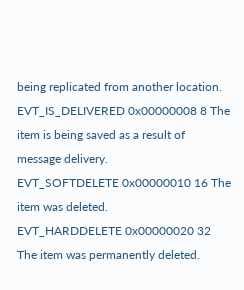being replicated from another location.
EVT_IS_DELIVERED 0x00000008 8 The item is being saved as a result of message delivery.
EVT_SOFTDELETE 0x00000010 16 The item was deleted.
EVT_HARDDELETE 0x00000020 32 The item was permanently deleted.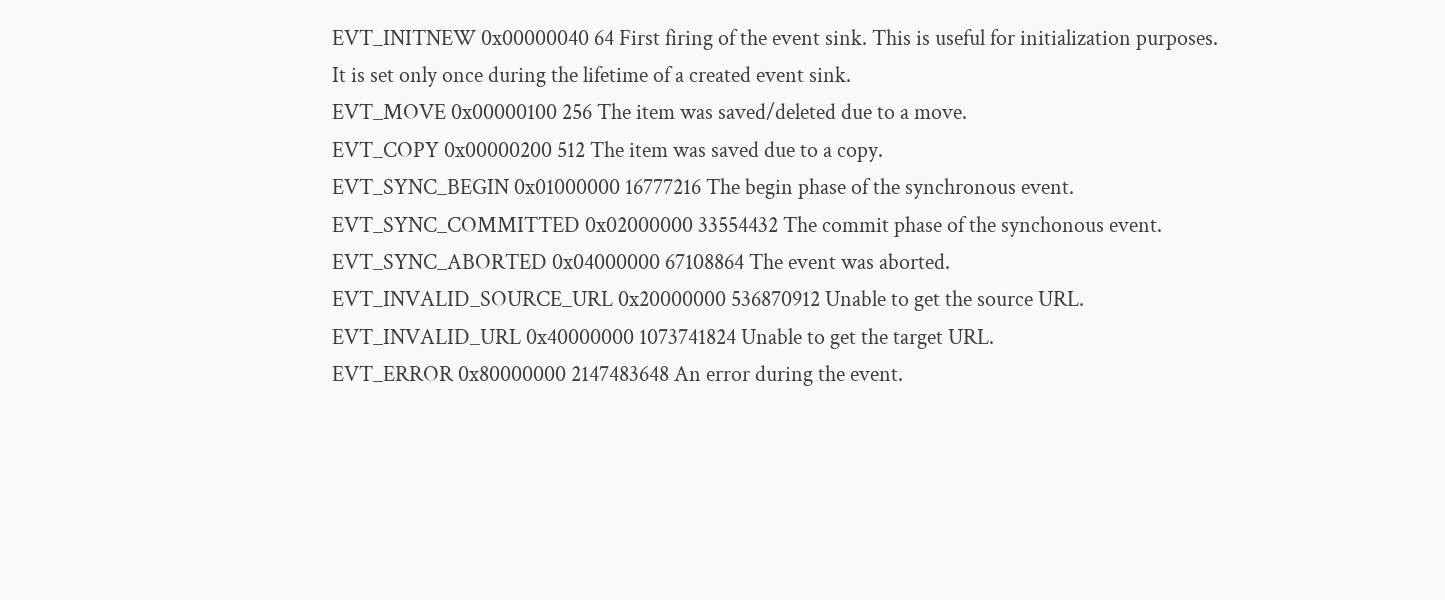EVT_INITNEW 0x00000040 64 First firing of the event sink. This is useful for initialization purposes. It is set only once during the lifetime of a created event sink.
EVT_MOVE 0x00000100 256 The item was saved/deleted due to a move.
EVT_COPY 0x00000200 512 The item was saved due to a copy.
EVT_SYNC_BEGIN 0x01000000 16777216 The begin phase of the synchronous event.
EVT_SYNC_COMMITTED 0x02000000 33554432 The commit phase of the synchonous event.
EVT_SYNC_ABORTED 0x04000000 67108864 The event was aborted.
EVT_INVALID_SOURCE_URL 0x20000000 536870912 Unable to get the source URL.
EVT_INVALID_URL 0x40000000 1073741824 Unable to get the target URL.
EVT_ERROR 0x80000000 2147483648 An error during the event.